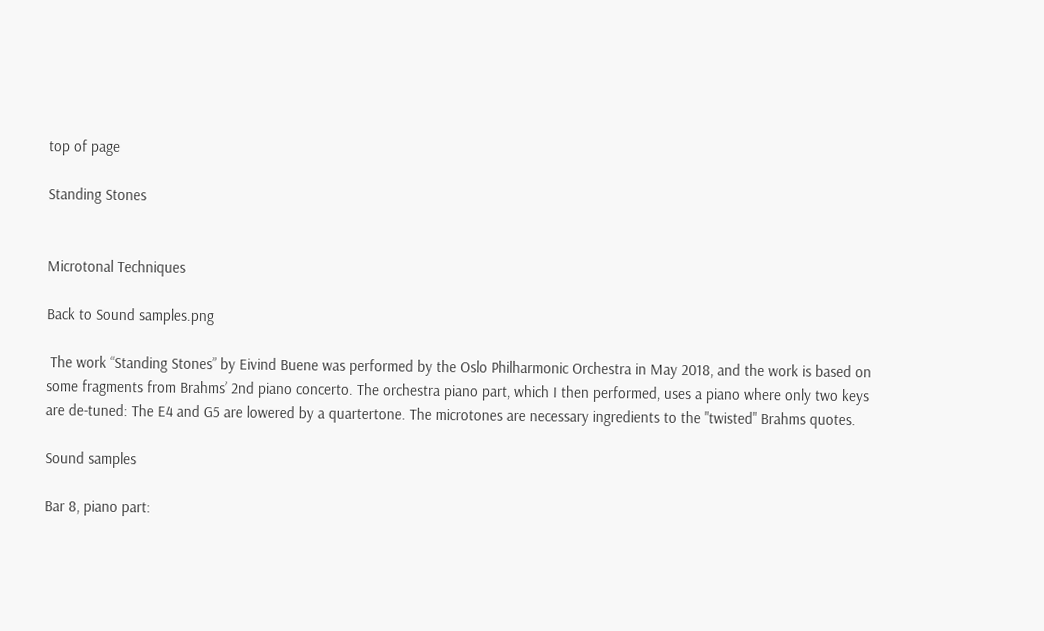top of page

Standing Stones


Microtonal Techniques

Back to Sound samples.png

 The work “Standing Stones” by Eivind Buene was performed by the Oslo Philharmonic Orchestra in May 2018, and the work is based on some fragments from Brahms’ 2nd piano concerto. The orchestra piano part, which I then performed, uses a piano where only two keys are de-tuned: The E4 and G5 are lowered by a quartertone. The microtones are necessary ingredients to the "twisted" Brahms quotes.

Sound samples

Bar 8, piano part: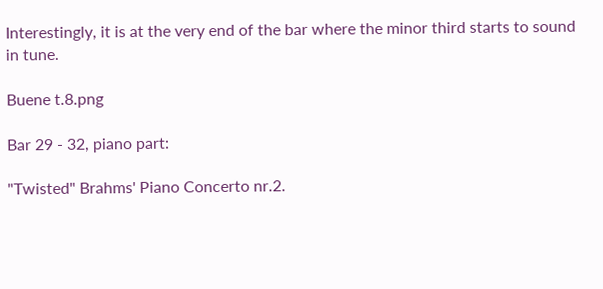Interestingly, it is at the very end of the bar where the minor third starts to sound in tune.

Buene t.8.png

Bar 29 - 32, piano part:

"Twisted" Brahms' Piano Concerto nr.2.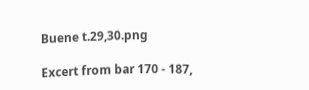Buene t.29,30.png

Excert from bar 170 - 187,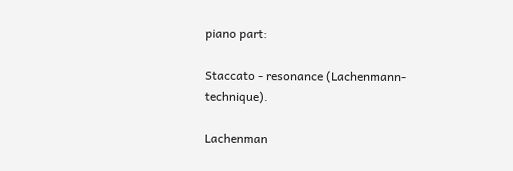piano part:

Staccato - resonance (Lachenmann-technique).

Lachenman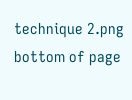technique 2.png
bottom of page